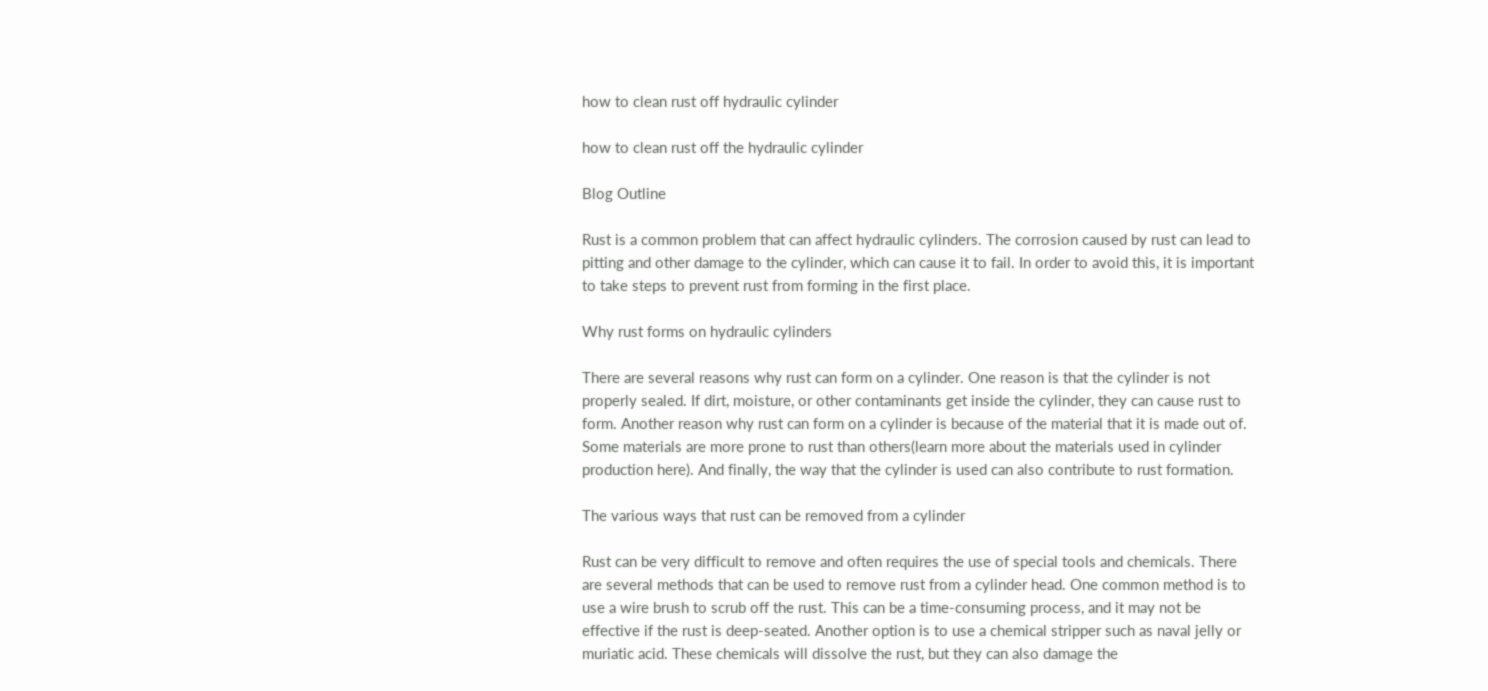how to clean rust off hydraulic cylinder

how to clean rust off the hydraulic cylinder

Blog Outline

Rust is a common problem that can affect hydraulic cylinders. The corrosion caused by rust can lead to pitting and other damage to the cylinder, which can cause it to fail. In order to avoid this, it is important to take steps to prevent rust from forming in the first place.

Why rust forms on hydraulic cylinders

There are several reasons why rust can form on a cylinder. One reason is that the cylinder is not properly sealed. If dirt, moisture, or other contaminants get inside the cylinder, they can cause rust to form. Another reason why rust can form on a cylinder is because of the material that it is made out of. Some materials are more prone to rust than others(learn more about the materials used in cylinder production here). And finally, the way that the cylinder is used can also contribute to rust formation.

The various ways that rust can be removed from a cylinder

Rust can be very difficult to remove and often requires the use of special tools and chemicals. There are several methods that can be used to remove rust from a cylinder head. One common method is to use a wire brush to scrub off the rust. This can be a time-consuming process, and it may not be effective if the rust is deep-seated. Another option is to use a chemical stripper such as naval jelly or muriatic acid. These chemicals will dissolve the rust, but they can also damage the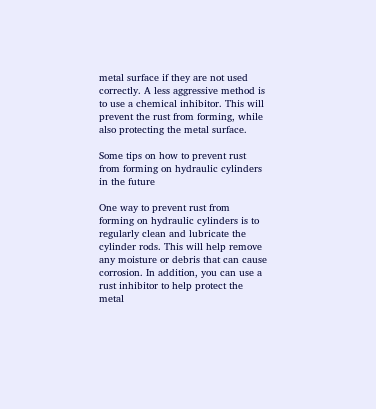metal surface if they are not used correctly. A less aggressive method is to use a chemical inhibitor. This will prevent the rust from forming, while also protecting the metal surface.

Some tips on how to prevent rust from forming on hydraulic cylinders in the future

One way to prevent rust from forming on hydraulic cylinders is to regularly clean and lubricate the cylinder rods. This will help remove any moisture or debris that can cause corrosion. In addition, you can use a rust inhibitor to help protect the metal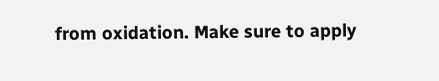from oxidation. Make sure to apply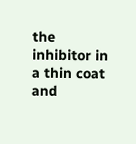the inhibitor in a thin coat and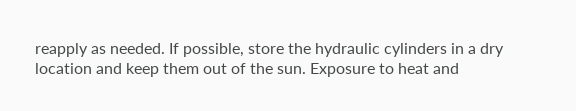reapply as needed. If possible, store the hydraulic cylinders in a dry location and keep them out of the sun. Exposure to heat and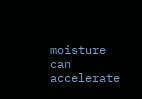moisture can accelerate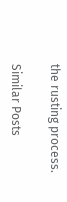the rusting process.

Similar Posts